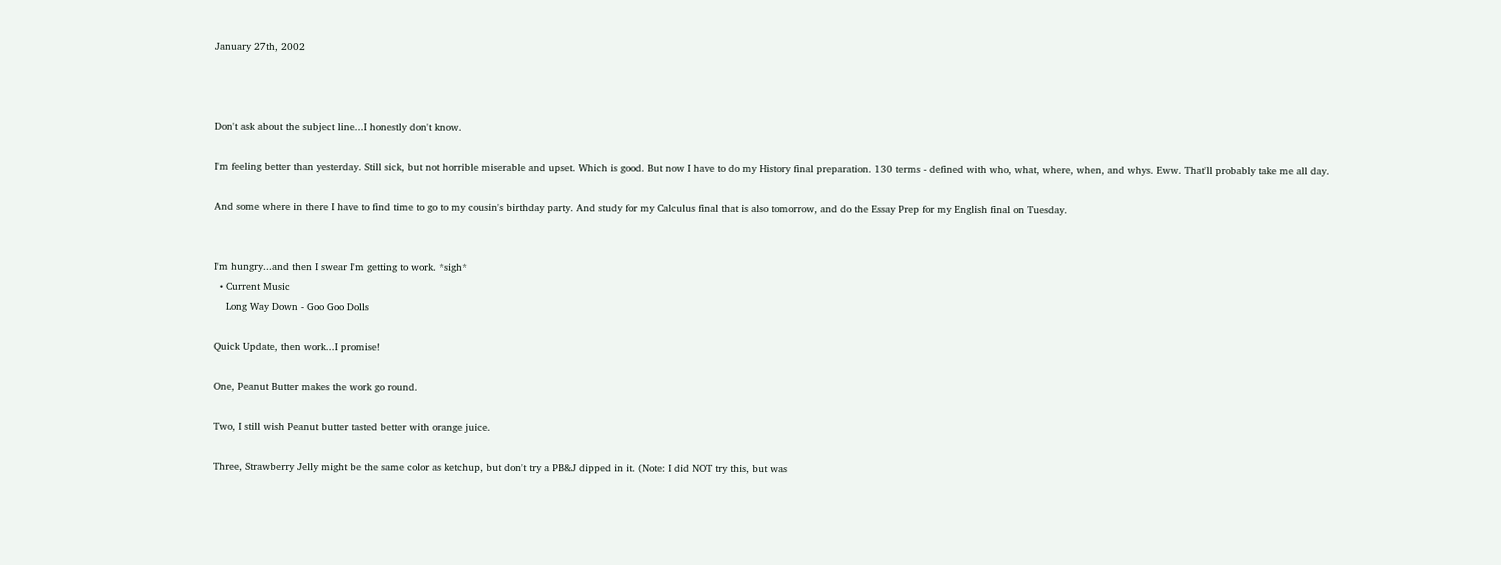January 27th, 2002



Don't ask about the subject line...I honestly don't know.

I'm feeling better than yesterday. Still sick, but not horrible miserable and upset. Which is good. But now I have to do my History final preparation. 130 terms - defined with who, what, where, when, and whys. Eww. That'll probably take me all day.

And some where in there I have to find time to go to my cousin's birthday party. And study for my Calculus final that is also tomorrow, and do the Essay Prep for my English final on Tuesday.


I'm hungry...and then I swear I'm getting to work. *sigh*
  • Current Music
    Long Way Down - Goo Goo Dolls

Quick Update, then work...I promise!

One, Peanut Butter makes the work go round.

Two, I still wish Peanut butter tasted better with orange juice.

Three, Strawberry Jelly might be the same color as ketchup, but don't try a PB&J dipped in it. (Note: I did NOT try this, but was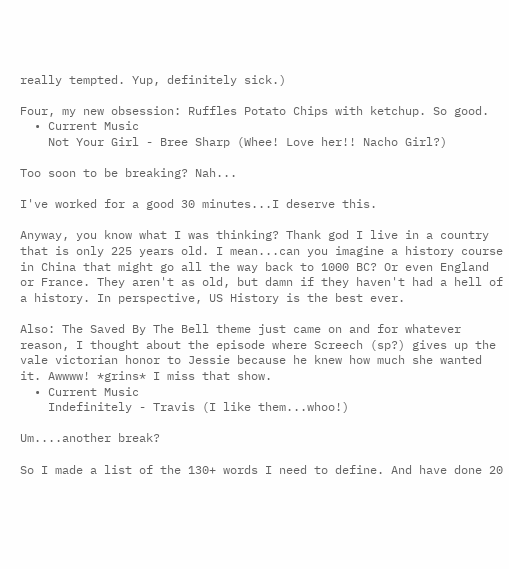really tempted. Yup, definitely sick.)

Four, my new obsession: Ruffles Potato Chips with ketchup. So good.
  • Current Music
    Not Your Girl - Bree Sharp (Whee! Love her!! Nacho Girl?)

Too soon to be breaking? Nah...

I've worked for a good 30 minutes...I deserve this.

Anyway, you know what I was thinking? Thank god I live in a country that is only 225 years old. I mean...can you imagine a history course in China that might go all the way back to 1000 BC? Or even England or France. They aren't as old, but damn if they haven't had a hell of a history. In perspective, US History is the best ever.

Also: The Saved By The Bell theme just came on and for whatever reason, I thought about the episode where Screech (sp?) gives up the vale victorian honor to Jessie because he knew how much she wanted it. Awwww! *grins* I miss that show.
  • Current Music
    Indefinitely - Travis (I like them...whoo!)

Um....another break?

So I made a list of the 130+ words I need to define. And have done 20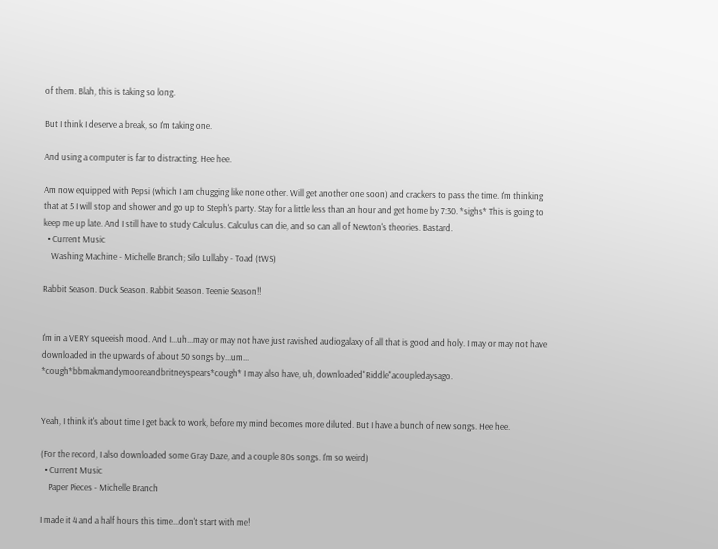of them. Blah, this is taking so long.

But I think I deserve a break, so I'm taking one.

And using a computer is far to distracting. Hee hee.

Am now equipped with Pepsi (which I am chugging like none other. Will get another one soon) and crackers to pass the time. I'm thinking that at 5 I will stop and shower and go up to Steph's party. Stay for a little less than an hour and get home by 7:30. *sighs* This is going to keep me up late. And I still have to study Calculus. Calculus can die, and so can all of Newton's theories. Bastard.
  • Current Music
    Washing Machine - Michelle Branch; Silo Lullaby - Toad (tWS)

Rabbit Season. Duck Season. Rabbit Season. Teenie Season!!


I'm in a VERY squeeish mood. And I...uh...may or may not have just ravished audiogalaxy of all that is good and holy. I may or may not have downloaded in the upwards of about 50 songs by...um...
*cough*bbmakmandymooreandbritneyspears*cough* I may also have, uh, downloaded"Riddle"acoupledaysago.


Yeah, I think it's about time I get back to work, before my mind becomes more diluted. But I have a bunch of new songs. Hee hee.

(For the record, I also downloaded some Gray Daze, and a couple 80s songs. I'm so weird)
  • Current Music
    Paper Pieces - Michelle Branch

I made it 4 and a half hours this time...don't start with me!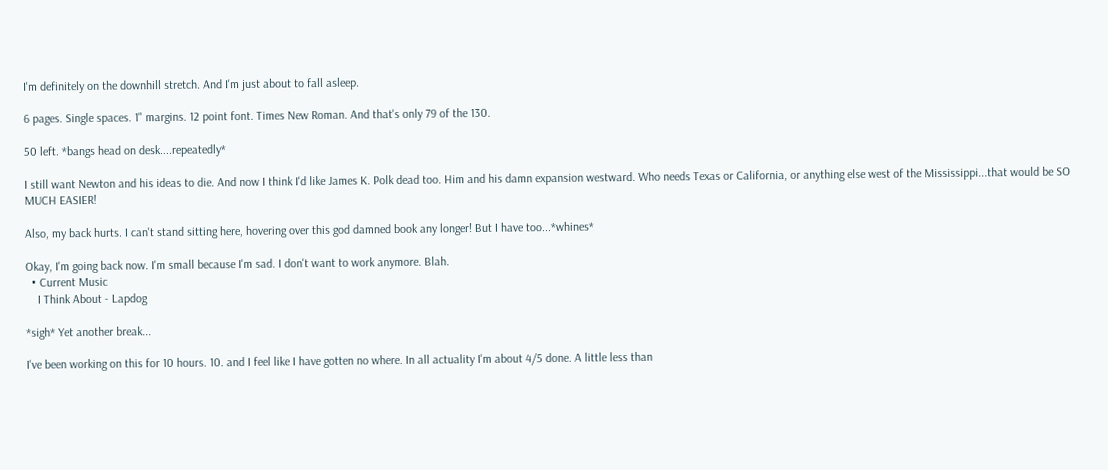I'm definitely on the downhill stretch. And I'm just about to fall asleep.

6 pages. Single spaces. 1" margins. 12 point font. Times New Roman. And that's only 79 of the 130.

50 left. *bangs head on desk....repeatedly*

I still want Newton and his ideas to die. And now I think I'd like James K. Polk dead too. Him and his damn expansion westward. Who needs Texas or California, or anything else west of the Mississippi...that would be SO MUCH EASIER!

Also, my back hurts. I can't stand sitting here, hovering over this god damned book any longer! But I have too...*whines*

Okay, I'm going back now. I'm small because I'm sad. I don't want to work anymore. Blah.
  • Current Music
    I Think About - Lapdog

*sigh* Yet another break...

I've been working on this for 10 hours. 10. and I feel like I have gotten no where. In all actuality I'm about 4/5 done. A little less than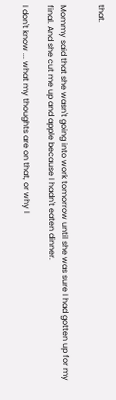that.


Mommy said that she wasn't going into work tomorrow until she was sure I had gotten up for my final. And she cut me up and apple because I hadn't eaten dinner.

I don't know ... what my thoughts are on that, or why I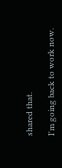shared that.

I'm going back to work now.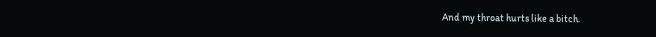And my throat hurts like a bitch.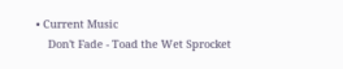• Current Music
    Don't Fade - Toad the Wet Sprocket